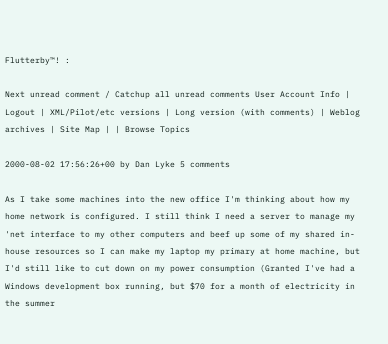Flutterby™! :

Next unread comment / Catchup all unread comments User Account Info | Logout | XML/Pilot/etc versions | Long version (with comments) | Weblog archives | Site Map | | Browse Topics

2000-08-02 17:56:26+00 by Dan Lyke 5 comments

As I take some machines into the new office I'm thinking about how my home network is configured. I still think I need a server to manage my 'net interface to my other computers and beef up some of my shared in-house resources so I can make my laptop my primary at home machine, but I'd still like to cut down on my power consumption (Granted I've had a Windows development box running, but $70 for a month of electricity in the summer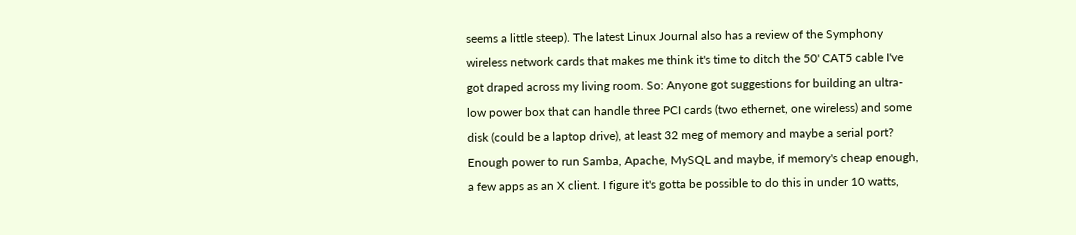seems a little steep). The latest Linux Journal also has a review of the Symphony wireless network cards that makes me think it's time to ditch the 50' CAT5 cable I've got draped across my living room. So: Anyone got suggestions for building an ultra-low power box that can handle three PCI cards (two ethernet, one wireless) and some disk (could be a laptop drive), at least 32 meg of memory and maybe a serial port? Enough power to run Samba, Apache, MySQL and maybe, if memory's cheap enough, a few apps as an X client. I figure it's gotta be possible to do this in under 10 watts,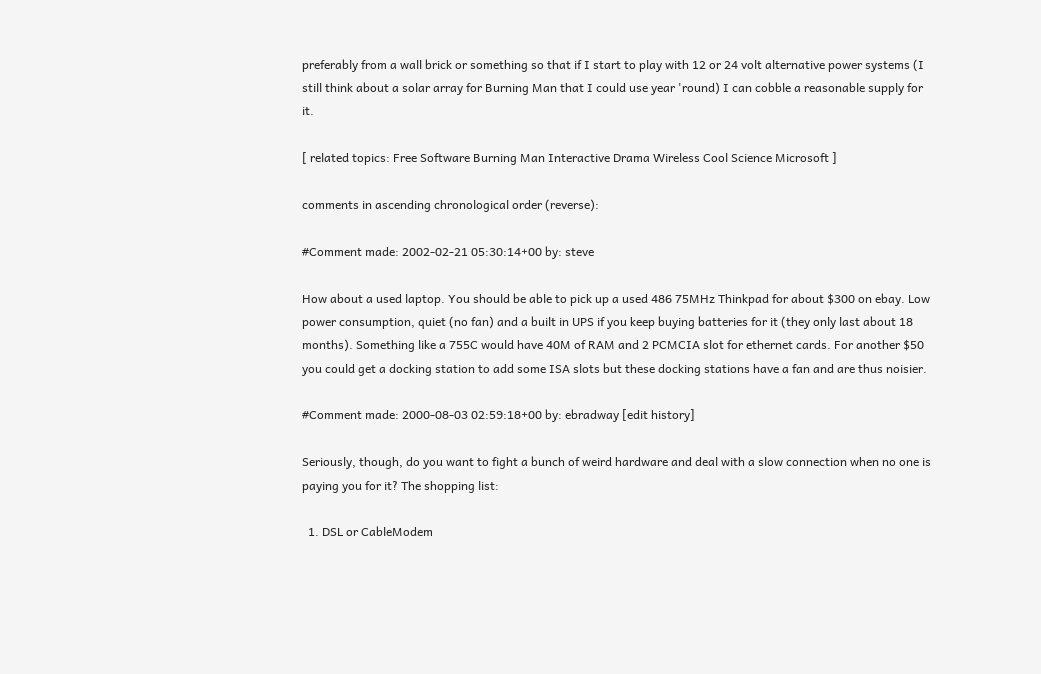preferably from a wall brick or something so that if I start to play with 12 or 24 volt alternative power systems (I still think about a solar array for Burning Man that I could use year 'round) I can cobble a reasonable supply for it.

[ related topics: Free Software Burning Man Interactive Drama Wireless Cool Science Microsoft ]

comments in ascending chronological order (reverse):

#Comment made: 2002-02-21 05:30:14+00 by: steve

How about a used laptop. You should be able to pick up a used 486 75MHz Thinkpad for about $300 on ebay. Low power consumption, quiet (no fan) and a built in UPS if you keep buying batteries for it (they only last about 18 months). Something like a 755C would have 40M of RAM and 2 PCMCIA slot for ethernet cards. For another $50 you could get a docking station to add some ISA slots but these docking stations have a fan and are thus noisier.

#Comment made: 2000-08-03 02:59:18+00 by: ebradway [edit history]

Seriously, though, do you want to fight a bunch of weird hardware and deal with a slow connection when no one is paying you for it? The shopping list:

  1. DSL or CableModem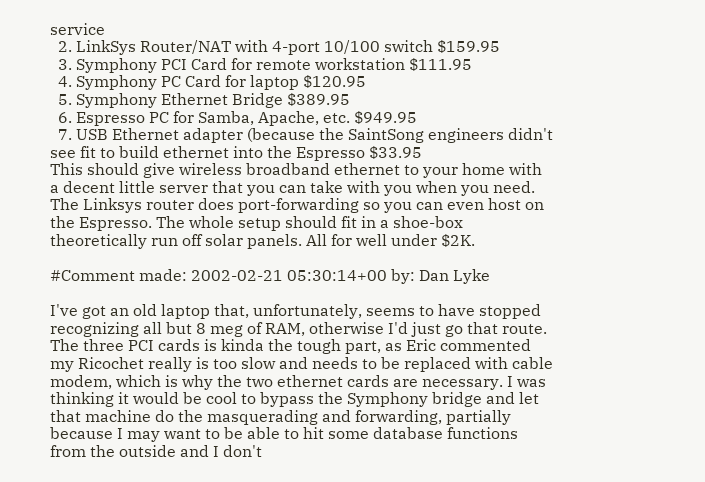service
  2. LinkSys Router/NAT with 4-port 10/100 switch $159.95
  3. Symphony PCI Card for remote workstation $111.95
  4. Symphony PC Card for laptop $120.95
  5. Symphony Ethernet Bridge $389.95
  6. Espresso PC for Samba, Apache, etc. $949.95
  7. USB Ethernet adapter (because the SaintSong engineers didn't see fit to build ethernet into the Espresso $33.95
This should give wireless broadband ethernet to your home with a decent little server that you can take with you when you need. The Linksys router does port-forwarding so you can even host on the Espresso. The whole setup should fit in a shoe-box theoretically run off solar panels. All for well under $2K.

#Comment made: 2002-02-21 05:30:14+00 by: Dan Lyke

I've got an old laptop that, unfortunately, seems to have stopped recognizing all but 8 meg of RAM, otherwise I'd just go that route. The three PCI cards is kinda the tough part, as Eric commented my Ricochet really is too slow and needs to be replaced with cable modem, which is why the two ethernet cards are necessary. I was thinking it would be cool to bypass the Symphony bridge and let that machine do the masquerading and forwarding, partially because I may want to be able to hit some database functions from the outside and I don't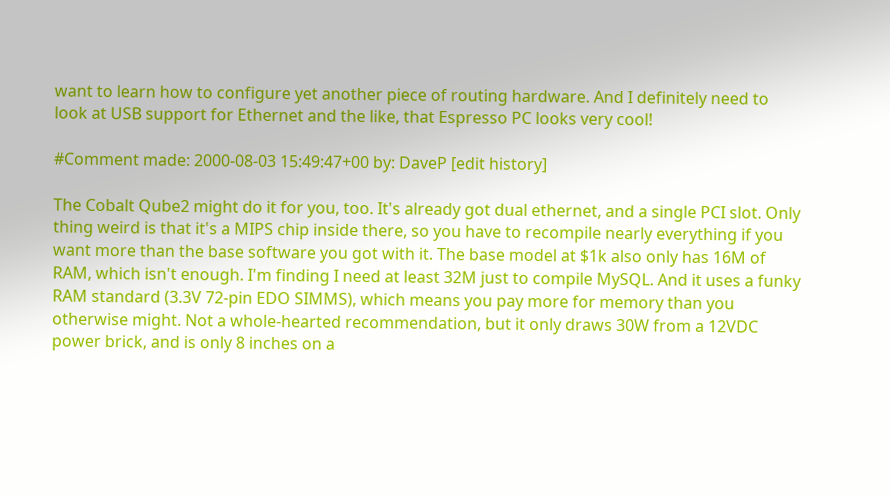want to learn how to configure yet another piece of routing hardware. And I definitely need to look at USB support for Ethernet and the like, that Espresso PC looks very cool!

#Comment made: 2000-08-03 15:49:47+00 by: DaveP [edit history]

The Cobalt Qube2 might do it for you, too. It's already got dual ethernet, and a single PCI slot. Only thing weird is that it's a MIPS chip inside there, so you have to recompile nearly everything if you want more than the base software you got with it. The base model at $1k also only has 16M of RAM, which isn't enough. I'm finding I need at least 32M just to compile MySQL. And it uses a funky RAM standard (3.3V 72-pin EDO SIMMS), which means you pay more for memory than you otherwise might. Not a whole-hearted recommendation, but it only draws 30W from a 12VDC power brick, and is only 8 inches on a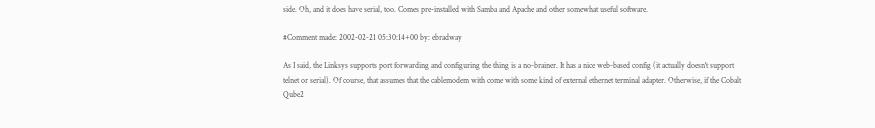side. Oh, and it does have serial, too. Comes pre-installed with Samba and Apache and other somewhat useful software.

#Comment made: 2002-02-21 05:30:14+00 by: ebradway

As I said, the Linksys supports port forwarding and configuring the thing is a no-brainer. It has a nice web-based config (it actually doesn't support telnet or serial). Of course, that assumes that the cablemodem with come with some kind of external ethernet terminal adapter. Otherwise, if the Cobalt Qube2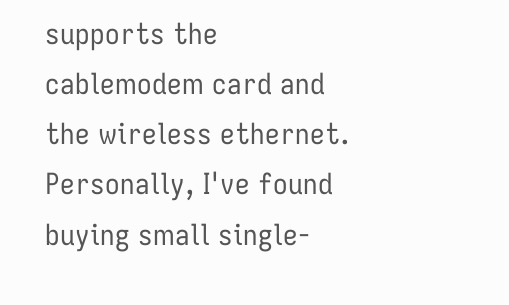supports the cablemodem card and the wireless ethernet. Personally, I've found buying small single-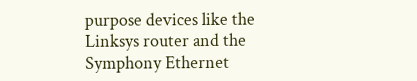purpose devices like the Linksys router and the Symphony Ethernet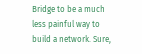Bridge to be a much less painful way to build a network. Sure,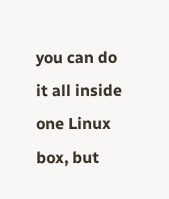you can do it all inside one Linux box, but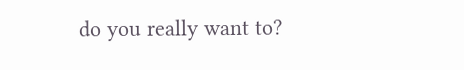do you really want to?